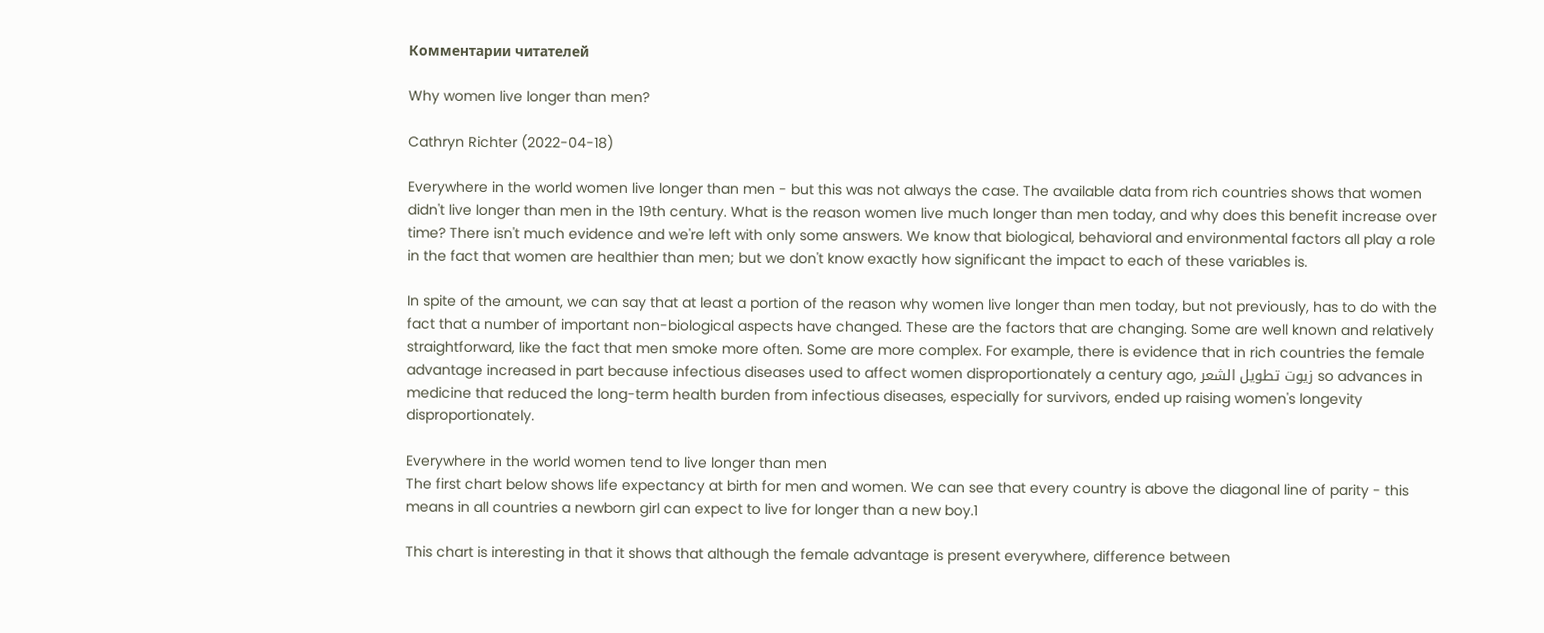Комментарии читателей

Why women live longer than men?

Cathryn Richter (2022-04-18)

Everywhere in the world women live longer than men - but this was not always the case. The available data from rich countries shows that women didn't live longer than men in the 19th century. What is the reason women live much longer than men today, and why does this benefit increase over time? There isn't much evidence and we're left with only some answers. We know that biological, behavioral and environmental factors all play a role in the fact that women are healthier than men; but we don't know exactly how significant the impact to each of these variables is.

In spite of the amount, we can say that at least a portion of the reason why women live longer than men today, but not previously, has to do with the fact that a number of important non-biological aspects have changed. These are the factors that are changing. Some are well known and relatively straightforward, like the fact that men smoke more often. Some are more complex. For example, there is evidence that in rich countries the female advantage increased in part because infectious diseases used to affect women disproportionately a century ago, زيوت تطويل الشعر so advances in medicine that reduced the long-term health burden from infectious diseases, especially for survivors, ended up raising women's longevity disproportionately.

Everywhere in the world women tend to live longer than men
The first chart below shows life expectancy at birth for men and women. We can see that every country is above the diagonal line of parity - this means in all countries a newborn girl can expect to live for longer than a new boy.1

This chart is interesting in that it shows that although the female advantage is present everywhere, difference between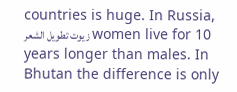countries is huge. In Russia, زيوت تطويل الشعر women live for 10 years longer than males. In Bhutan the difference is only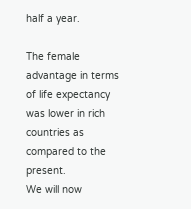half a year.

The female advantage in terms of life expectancy was lower in rich countries as compared to the present.
We will now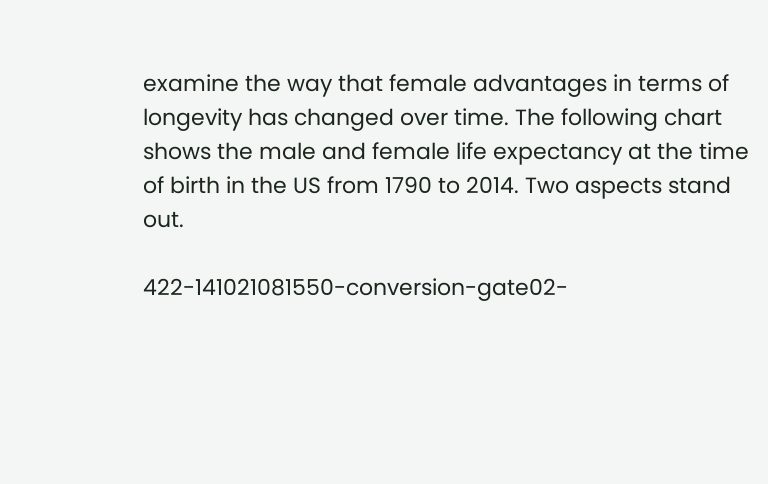examine the way that female advantages in terms of longevity has changed over time. The following chart shows the male and female life expectancy at the time of birth in the US from 1790 to 2014. Two aspects stand out.

422-141021081550-conversion-gate02-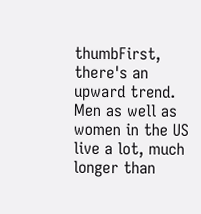thumbFirst, there's an upward trend. Men as well as women in the US live a lot, much longer than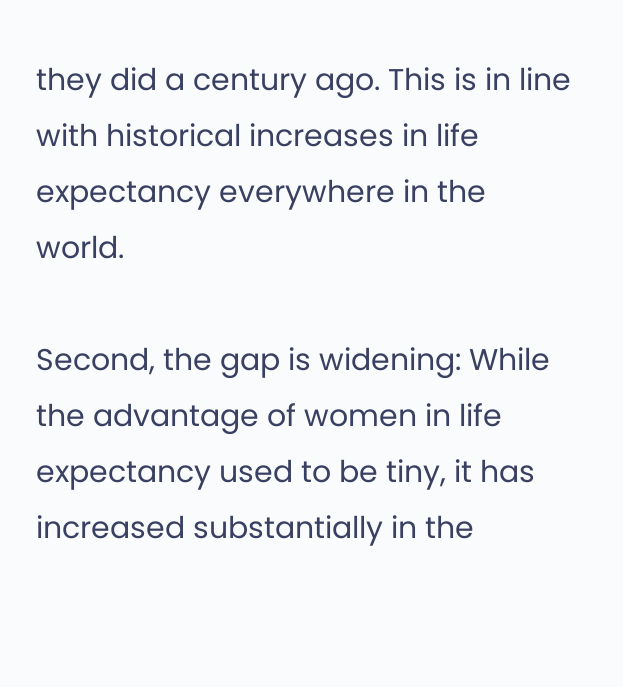they did a century ago. This is in line with historical increases in life expectancy everywhere in the world.

Second, the gap is widening: While the advantage of women in life expectancy used to be tiny, it has increased substantially in the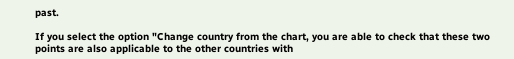past.

If you select the option "Change country from the chart, you are able to check that these two points are also applicable to the other countries with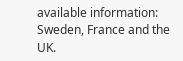available information: Sweden, France and the UK.